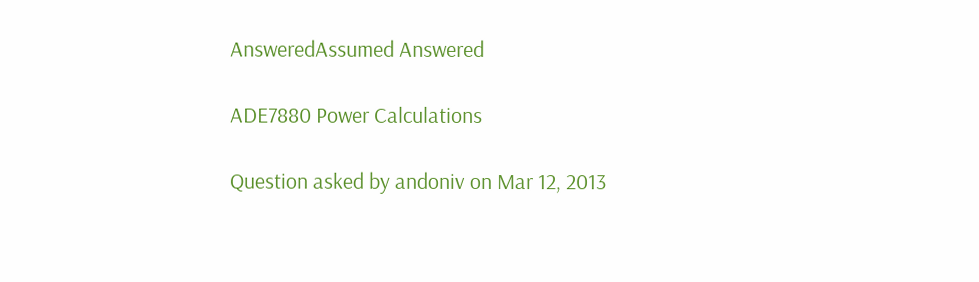AnsweredAssumed Answered

ADE7880 Power Calculations

Question asked by andoniv on Mar 12, 2013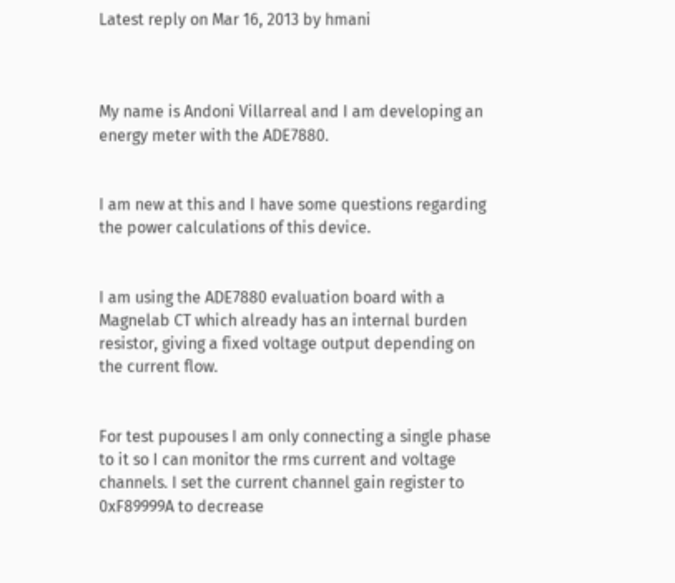Latest reply on Mar 16, 2013 by hmani



My name is Andoni Villarreal and I am developing an energy meter with the ADE7880.


I am new at this and I have some questions regarding the power calculations of this device.


I am using the ADE7880 evaluation board with a Magnelab CT which already has an internal burden resistor, giving a fixed voltage output depending on the current flow.


For test pupouses I am only connecting a single phase to it so I can monitor the rms current and voltage channels. I set the current channel gain register to 0xF89999A to decrease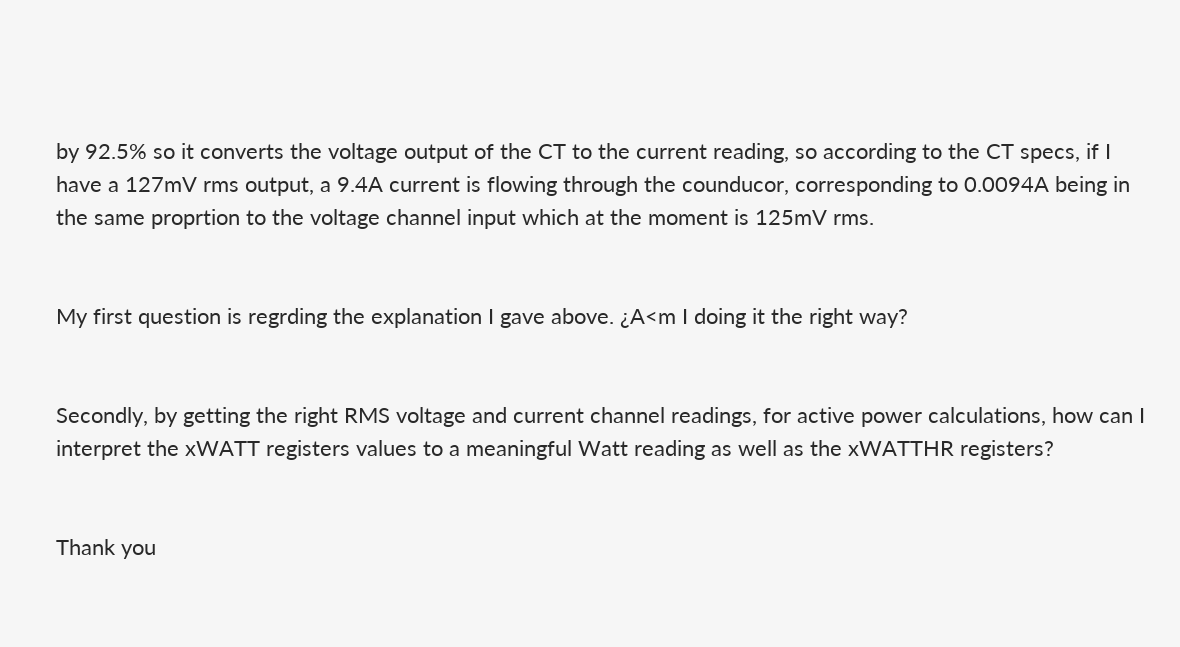by 92.5% so it converts the voltage output of the CT to the current reading, so according to the CT specs, if I have a 127mV rms output, a 9.4A current is flowing through the counducor, corresponding to 0.0094A being in the same proprtion to the voltage channel input which at the moment is 125mV rms.


My first question is regrding the explanation I gave above. ¿A<m I doing it the right way?


Secondly, by getting the right RMS voltage and current channel readings, for active power calculations, how can I interpret the xWATT registers values to a meaningful Watt reading as well as the xWATTHR registers?


Thank you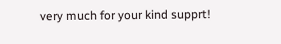very much for your kind supprt!